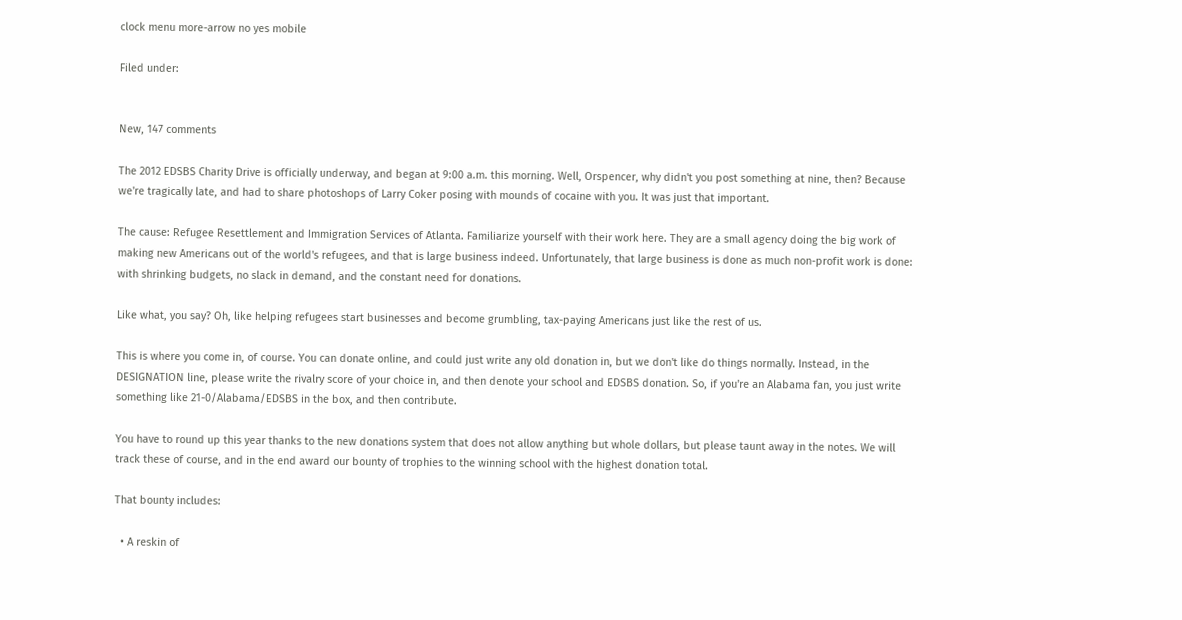clock menu more-arrow no yes mobile

Filed under:


New, 147 comments

The 2012 EDSBS Charity Drive is officially underway, and began at 9:00 a.m. this morning. Well, Orspencer, why didn't you post something at nine, then? Because we're tragically late, and had to share photoshops of Larry Coker posing with mounds of cocaine with you. It was just that important.

The cause: Refugee Resettlement and Immigration Services of Atlanta. Familiarize yourself with their work here. They are a small agency doing the big work of making new Americans out of the world's refugees, and that is large business indeed. Unfortunately, that large business is done as much non-profit work is done: with shrinking budgets, no slack in demand, and the constant need for donations.

Like what, you say? Oh, like helping refugees start businesses and become grumbling, tax-paying Americans just like the rest of us.

This is where you come in, of course. You can donate online, and could just write any old donation in, but we don't like do things normally. Instead, in the DESIGNATION line, please write the rivalry score of your choice in, and then denote your school and EDSBS donation. So, if you're an Alabama fan, you just write something like 21-0/Alabama/EDSBS in the box, and then contribute.

You have to round up this year thanks to the new donations system that does not allow anything but whole dollars, but please taunt away in the notes. We will track these of course, and in the end award our bounty of trophies to the winning school with the highest donation total.

That bounty includes:

  • A reskin of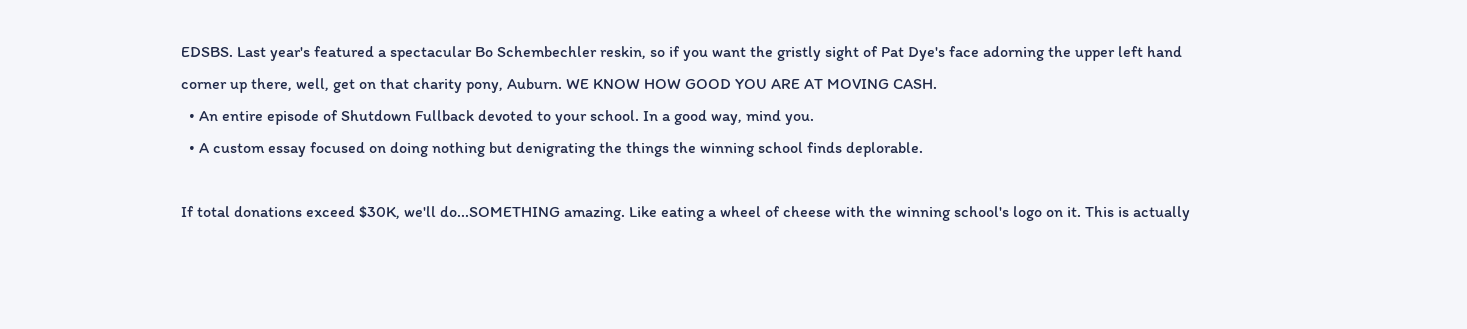EDSBS. Last year's featured a spectacular Bo Schembechler reskin, so if you want the gristly sight of Pat Dye's face adorning the upper left hand corner up there, well, get on that charity pony, Auburn. WE KNOW HOW GOOD YOU ARE AT MOVING CASH.
  • An entire episode of Shutdown Fullback devoted to your school. In a good way, mind you.
  • A custom essay focused on doing nothing but denigrating the things the winning school finds deplorable.

If total donations exceed $30K, we'll do...SOMETHING amazing. Like eating a wheel of cheese with the winning school's logo on it. This is actually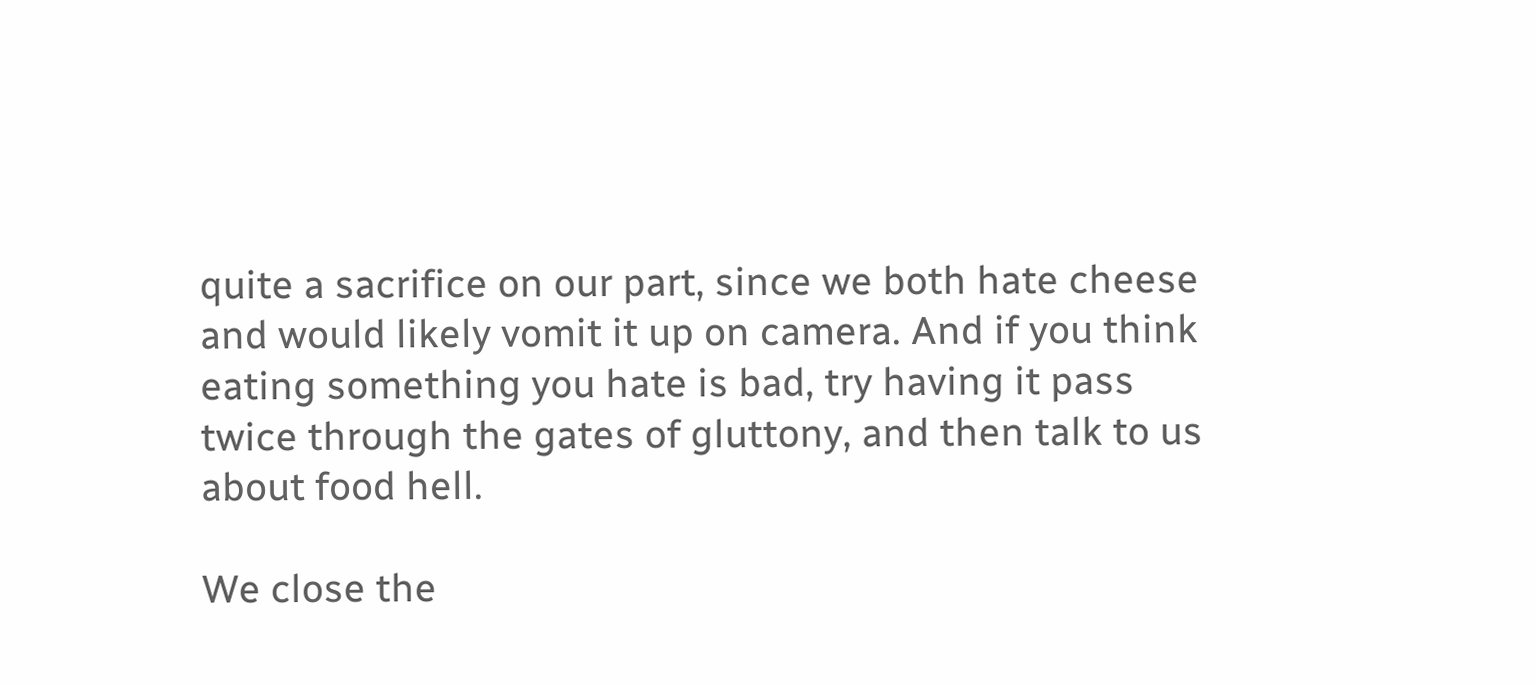quite a sacrifice on our part, since we both hate cheese and would likely vomit it up on camera. And if you think eating something you hate is bad, try having it pass twice through the gates of gluttony, and then talk to us about food hell.

We close the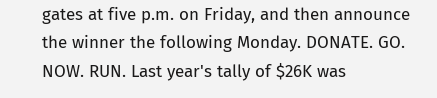gates at five p.m. on Friday, and then announce the winner the following Monday. DONATE. GO. NOW. RUN. Last year's tally of $26K was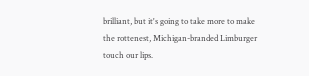brilliant, but it's going to take more to make the rottenest, Michigan-branded Limburger touch our lips.